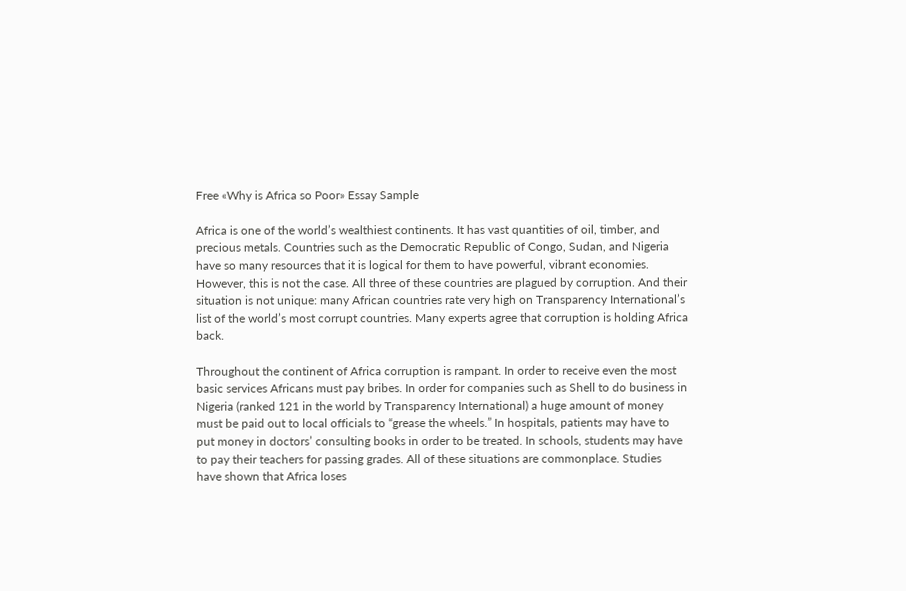Free «Why is Africa so Poor» Essay Sample

Africa is one of the world’s wealthiest continents. It has vast quantities of oil, timber, and precious metals. Countries such as the Democratic Republic of Congo, Sudan, and Nigeria have so many resources that it is logical for them to have powerful, vibrant economies. However, this is not the case. All three of these countries are plagued by corruption. And their situation is not unique: many African countries rate very high on Transparency International’s list of the world’s most corrupt countries. Many experts agree that corruption is holding Africa back.

Throughout the continent of Africa corruption is rampant. In order to receive even the most basic services Africans must pay bribes. In order for companies such as Shell to do business in Nigeria (ranked 121 in the world by Transparency International) a huge amount of money must be paid out to local officials to “grease the wheels.” In hospitals, patients may have to put money in doctors’ consulting books in order to be treated. In schools, students may have to pay their teachers for passing grades. All of these situations are commonplace. Studies have shown that Africa loses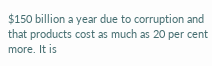$150 billion a year due to corruption and that products cost as much as 20 per cent more. It is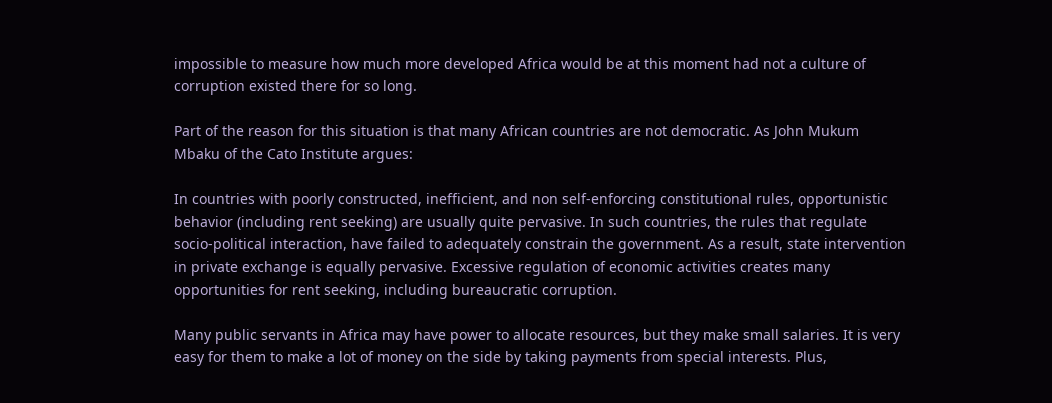impossible to measure how much more developed Africa would be at this moment had not a culture of corruption existed there for so long.

Part of the reason for this situation is that many African countries are not democratic. As John Mukum Mbaku of the Cato Institute argues:

In countries with poorly constructed, inefficient, and non self-enforcing constitutional rules, opportunistic behavior (including rent seeking) are usually quite pervasive. In such countries, the rules that regulate socio-political interaction, have failed to adequately constrain the government. As a result, state intervention in private exchange is equally pervasive. Excessive regulation of economic activities creates many opportunities for rent seeking, including bureaucratic corruption.

Many public servants in Africa may have power to allocate resources, but they make small salaries. It is very easy for them to make a lot of money on the side by taking payments from special interests. Plus,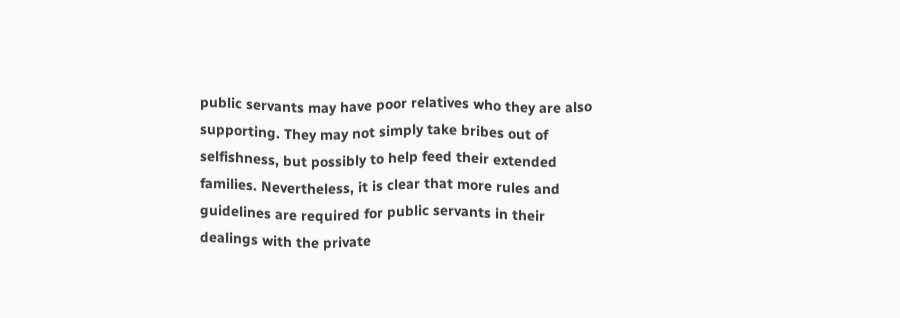public servants may have poor relatives who they are also supporting. They may not simply take bribes out of selfishness, but possibly to help feed their extended families. Nevertheless, it is clear that more rules and guidelines are required for public servants in their dealings with the private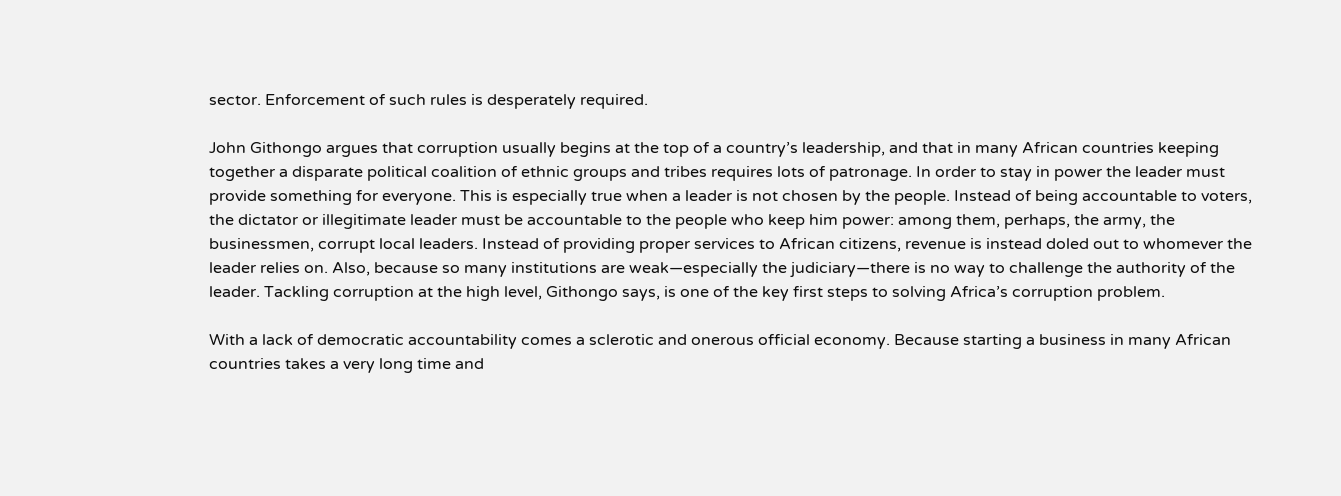sector. Enforcement of such rules is desperately required.

John Githongo argues that corruption usually begins at the top of a country’s leadership, and that in many African countries keeping together a disparate political coalition of ethnic groups and tribes requires lots of patronage. In order to stay in power the leader must provide something for everyone. This is especially true when a leader is not chosen by the people. Instead of being accountable to voters, the dictator or illegitimate leader must be accountable to the people who keep him power: among them, perhaps, the army, the businessmen, corrupt local leaders. Instead of providing proper services to African citizens, revenue is instead doled out to whomever the leader relies on. Also, because so many institutions are weak—especially the judiciary—there is no way to challenge the authority of the leader. Tackling corruption at the high level, Githongo says, is one of the key first steps to solving Africa’s corruption problem.

With a lack of democratic accountability comes a sclerotic and onerous official economy. Because starting a business in many African countries takes a very long time and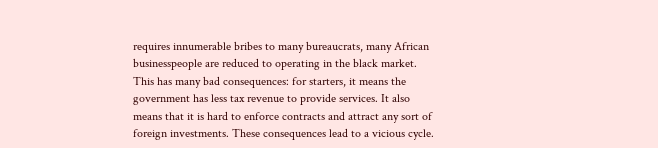requires innumerable bribes to many bureaucrats, many African businesspeople are reduced to operating in the black market. This has many bad consequences: for starters, it means the government has less tax revenue to provide services. It also means that it is hard to enforce contracts and attract any sort of foreign investments. These consequences lead to a vicious cycle.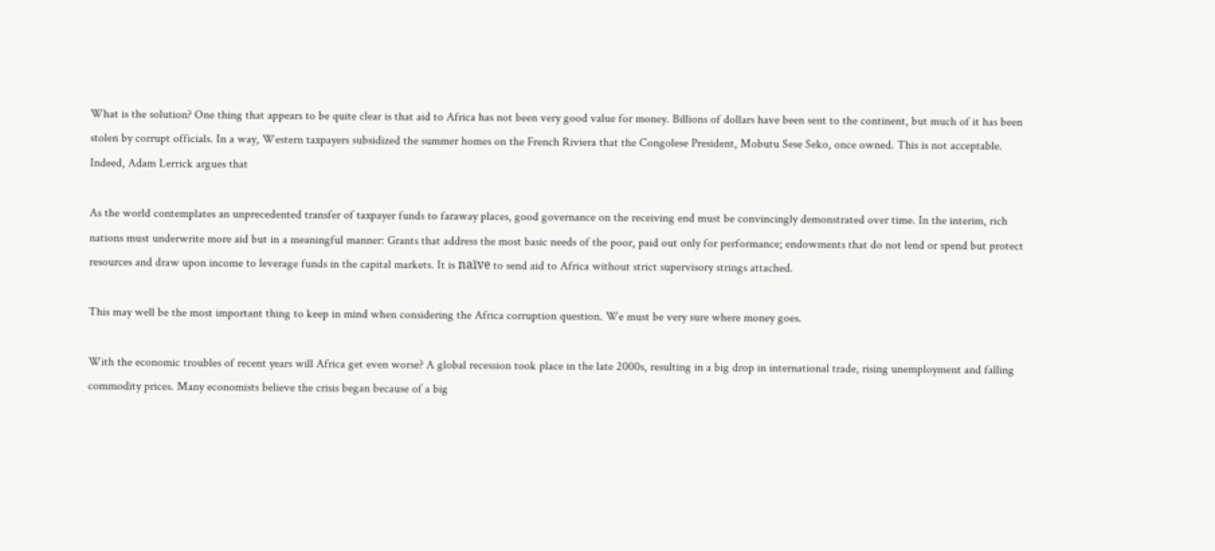What is the solution? One thing that appears to be quite clear is that aid to Africa has not been very good value for money. Billions of dollars have been sent to the continent, but much of it has been stolen by corrupt officials. In a way, Western taxpayers subsidized the summer homes on the French Riviera that the Congolese President, Mobutu Sese Seko, once owned. This is not acceptable. Indeed, Adam Lerrick argues that

As the world contemplates an unprecedented transfer of taxpayer funds to faraway places, good governance on the receiving end must be convincingly demonstrated over time. In the interim, rich nations must underwrite more aid but in a meaningful manner: Grants that address the most basic needs of the poor, paid out only for performance; endowments that do not lend or spend but protect resources and draw upon income to leverage funds in the capital markets. It is naïve to send aid to Africa without strict supervisory strings attached.

This may well be the most important thing to keep in mind when considering the Africa corruption question. We must be very sure where money goes.

With the economic troubles of recent years will Africa get even worse? A global recession took place in the late 2000s, resulting in a big drop in international trade, rising unemployment and falling commodity prices. Many economists believe the crisis began because of a big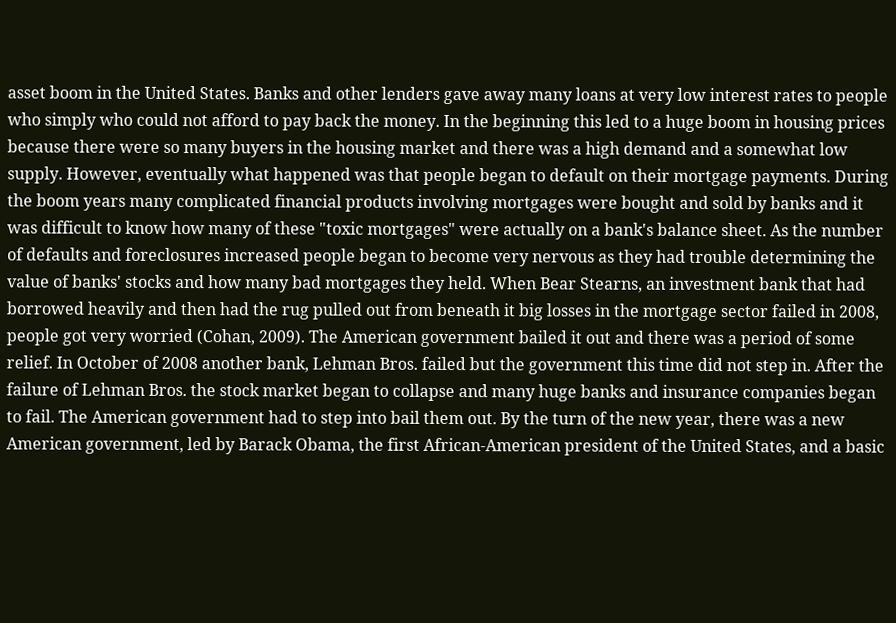asset boom in the United States. Banks and other lenders gave away many loans at very low interest rates to people who simply who could not afford to pay back the money. In the beginning this led to a huge boom in housing prices because there were so many buyers in the housing market and there was a high demand and a somewhat low supply. However, eventually what happened was that people began to default on their mortgage payments. During the boom years many complicated financial products involving mortgages were bought and sold by banks and it was difficult to know how many of these "toxic mortgages" were actually on a bank's balance sheet. As the number of defaults and foreclosures increased people began to become very nervous as they had trouble determining the value of banks' stocks and how many bad mortgages they held. When Bear Stearns, an investment bank that had borrowed heavily and then had the rug pulled out from beneath it big losses in the mortgage sector failed in 2008, people got very worried (Cohan, 2009). The American government bailed it out and there was a period of some relief. In October of 2008 another bank, Lehman Bros. failed but the government this time did not step in. After the failure of Lehman Bros. the stock market began to collapse and many huge banks and insurance companies began to fail. The American government had to step into bail them out. By the turn of the new year, there was a new American government, led by Barack Obama, the first African-American president of the United States, and a basic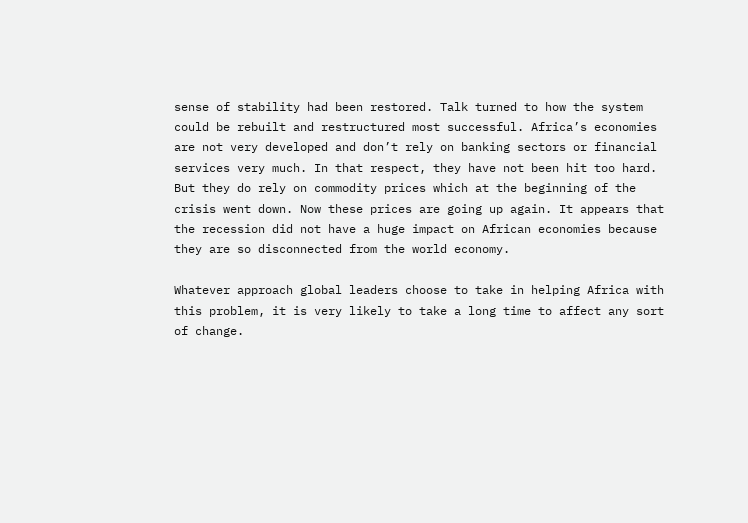sense of stability had been restored. Talk turned to how the system could be rebuilt and restructured most successful. Africa’s economies are not very developed and don’t rely on banking sectors or financial services very much. In that respect, they have not been hit too hard. But they do rely on commodity prices which at the beginning of the crisis went down. Now these prices are going up again. It appears that the recession did not have a huge impact on African economies because they are so disconnected from the world economy.

Whatever approach global leaders choose to take in helping Africa with this problem, it is very likely to take a long time to affect any sort of change.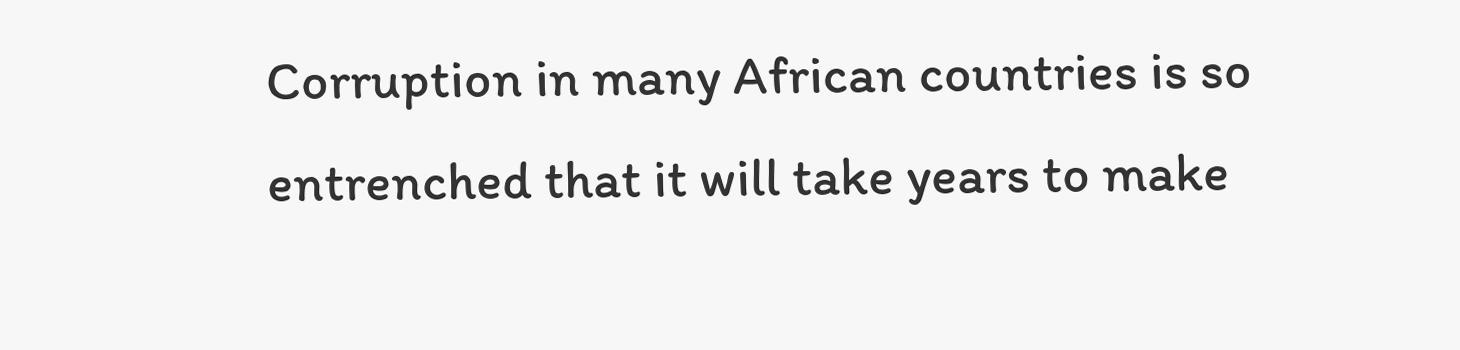Corruption in many African countries is so entrenched that it will take years to make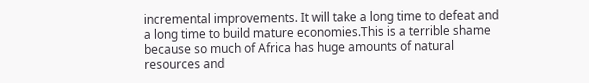incremental improvements. It will take a long time to defeat and a long time to build mature economies.This is a terrible shame because so much of Africa has huge amounts of natural resources and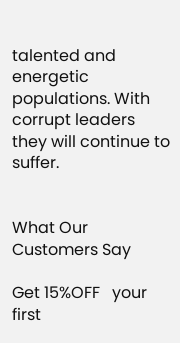talented and energetic populations. With corrupt leaders they will continue to suffer.


What Our Customers Say

Get 15%OFF   your first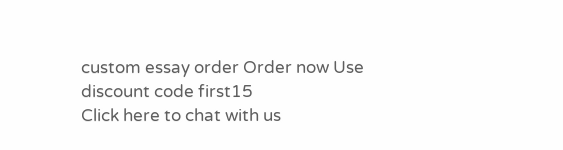custom essay order Order now Use discount code first15
Click here to chat with us